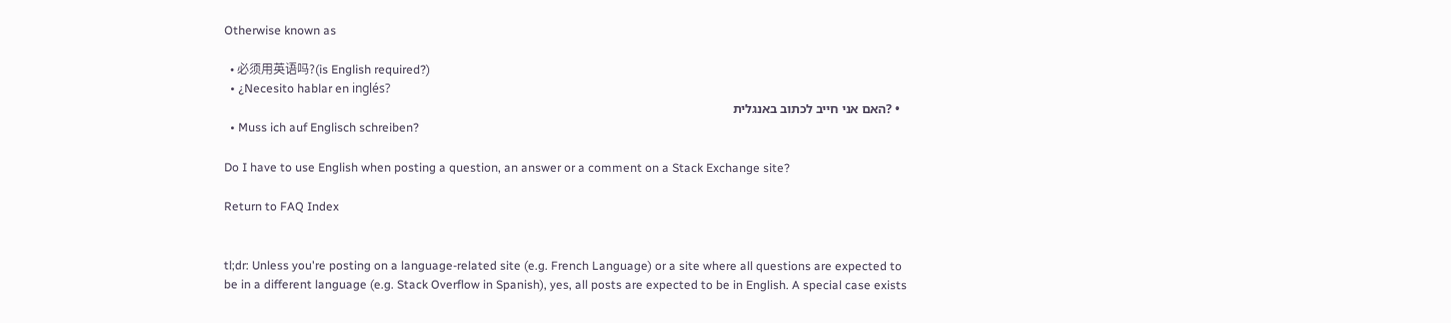Otherwise known as

  • 必须用英语吗?(is English required?)
  • ¿Necesito hablar en inglés?
  • ?האם אני חייב לכתוב באנגלית
  • Muss ich auf Englisch schreiben?

Do I have to use English when posting a question, an answer or a comment on a Stack Exchange site?

Return to FAQ Index


tl;dr: Unless you're posting on a language-related site (e.g. French Language) or a site where all questions are expected to be in a different language (e.g. Stack Overflow in Spanish), yes, all posts are expected to be in English. A special case exists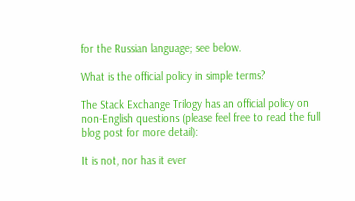for the Russian language; see below.

What is the official policy in simple terms?

The Stack Exchange Trilogy has an official policy on non-English questions (please feel free to read the full blog post for more detail):

It is not, nor has it ever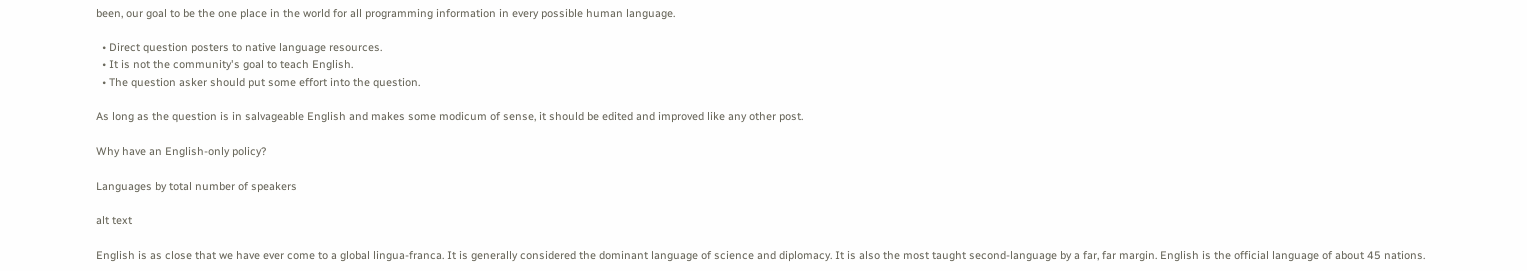been, our goal to be the one place in the world for all programming information in every possible human language.

  • Direct question posters to native language resources.
  • It is not the community's goal to teach English.
  • The question asker should put some effort into the question.

As long as the question is in salvageable English and makes some modicum of sense, it should be edited and improved like any other post.

Why have an English-only policy?

Languages by total number of speakers

alt text

English is as close that we have ever come to a global lingua-franca. It is generally considered the dominant language of science and diplomacy. It is also the most taught second-language by a far, far margin. English is the official language of about 45 nations.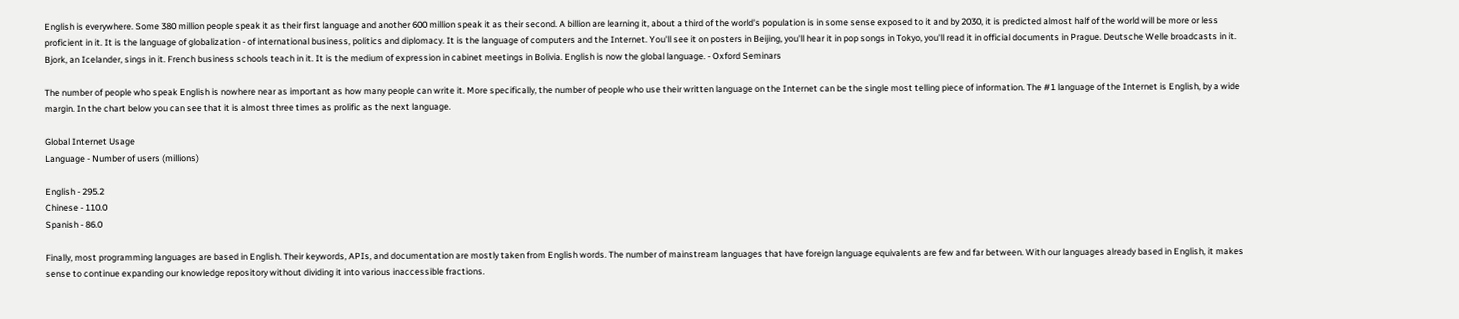English is everywhere. Some 380 million people speak it as their first language and another 600 million speak it as their second. A billion are learning it, about a third of the world's population is in some sense exposed to it and by 2030, it is predicted almost half of the world will be more or less proficient in it. It is the language of globalization - of international business, politics and diplomacy. It is the language of computers and the Internet. You'll see it on posters in Beijing, you'll hear it in pop songs in Tokyo, you'll read it in official documents in Prague. Deutsche Welle broadcasts in it. Bjork, an Icelander, sings in it. French business schools teach in it. It is the medium of expression in cabinet meetings in Bolivia. English is now the global language. - Oxford Seminars

The number of people who speak English is nowhere near as important as how many people can write it. More specifically, the number of people who use their written language on the Internet can be the single most telling piece of information. The #1 language of the Internet is English, by a wide margin. In the chart below you can see that it is almost three times as prolific as the next language.

Global Internet Usage
Language - Number of users (millions)

English - 295.2
Chinese - 110.0
Spanish - 86.0

Finally, most programming languages are based in English. Their keywords, APIs, and documentation are mostly taken from English words. The number of mainstream languages that have foreign language equivalents are few and far between. With our languages already based in English, it makes sense to continue expanding our knowledge repository without dividing it into various inaccessible fractions.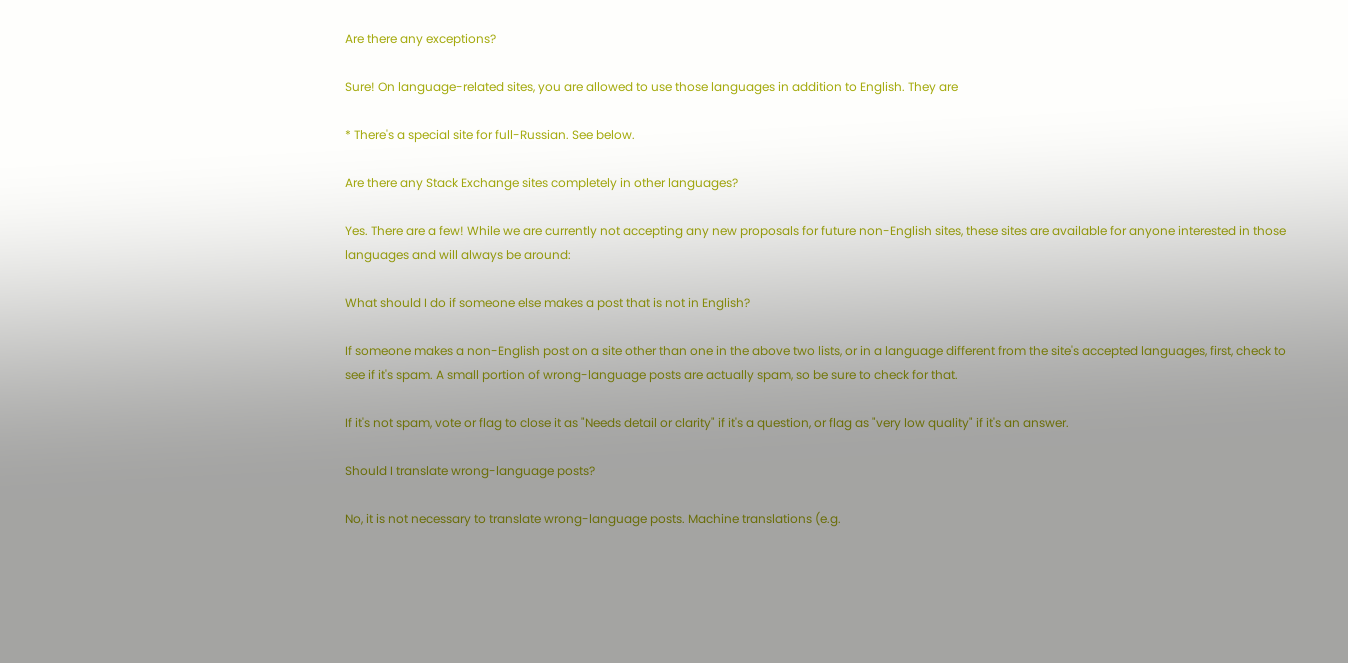Are there any exceptions?

Sure! On language-related sites, you are allowed to use those languages in addition to English. They are

* There's a special site for full-Russian. See below.

Are there any Stack Exchange sites completely in other languages?

Yes. There are a few! While we are currently not accepting any new proposals for future non-English sites, these sites are available for anyone interested in those languages and will always be around:

What should I do if someone else makes a post that is not in English?

If someone makes a non-English post on a site other than one in the above two lists, or in a language different from the site's accepted languages, first, check to see if it's spam. A small portion of wrong-language posts are actually spam, so be sure to check for that.

If it's not spam, vote or flag to close it as "Needs detail or clarity" if it's a question, or flag as "very low quality" if it's an answer.

Should I translate wrong-language posts?

No, it is not necessary to translate wrong-language posts. Machine translations (e.g.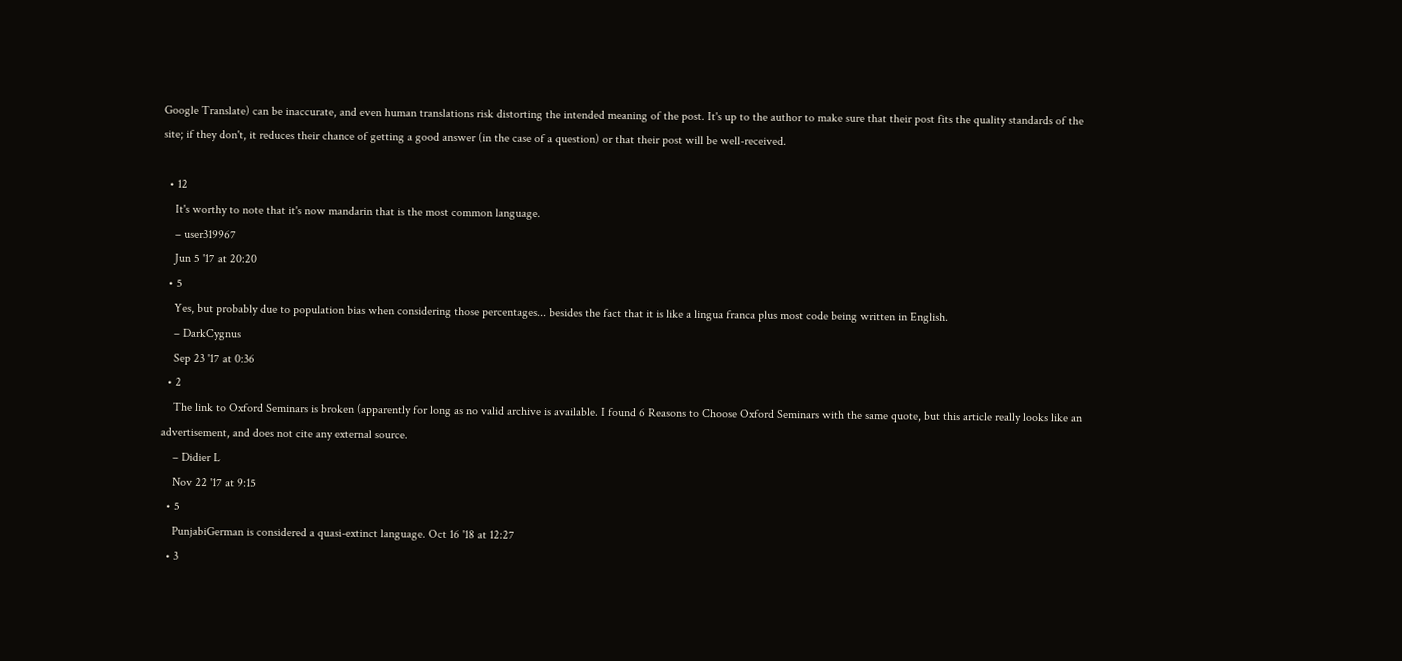Google Translate) can be inaccurate, and even human translations risk distorting the intended meaning of the post. It's up to the author to make sure that their post fits the quality standards of the site; if they don't, it reduces their chance of getting a good answer (in the case of a question) or that their post will be well-received.

  • 12
    It's worthy to note that it's now mandarin that is the most common language.
    – user319967
    Jun 5 '17 at 20:20
  • 5
    Yes, but probably due to population bias when considering those percentages... besides the fact that it is like a lingua franca plus most code being written in English.
    – DarkCygnus
    Sep 23 '17 at 0:36
  • 2
    The link to Oxford Seminars is broken (apparently for long as no valid archive is available. I found 6 Reasons to Choose Oxford Seminars with the same quote, but this article really looks like an advertisement, and does not cite any external source.
    – Didier L
    Nov 22 '17 at 9:15
  • 5
    PunjabiGerman is considered a quasi-extinct language. Oct 16 '18 at 12:27
  • 3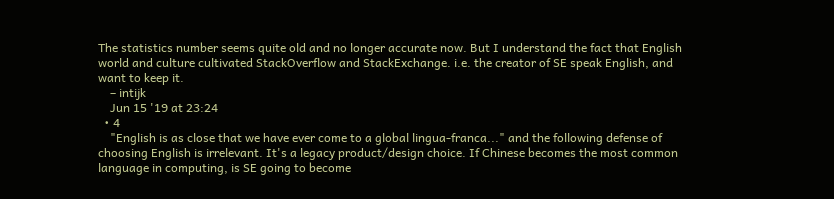The statistics number seems quite old and no longer accurate now. But I understand the fact that English world and culture cultivated StackOverflow and StackExchange. i.e. the creator of SE speak English, and want to keep it.
    – intijk
    Jun 15 '19 at 23:24
  • 4
    "English is as close that we have ever come to a global lingua-franca..." and the following defense of choosing English is irrelevant. It's a legacy product/design choice. If Chinese becomes the most common language in computing, is SE going to become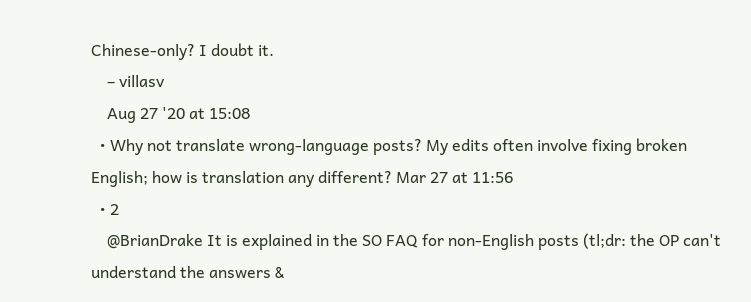Chinese-only? I doubt it.
    – villasv
    Aug 27 '20 at 15:08
  • Why not translate wrong-language posts? My edits often involve fixing broken English; how is translation any different? Mar 27 at 11:56
  • 2
    @BrianDrake It is explained in the SO FAQ for non-English posts (tl;dr: the OP can't understand the answers &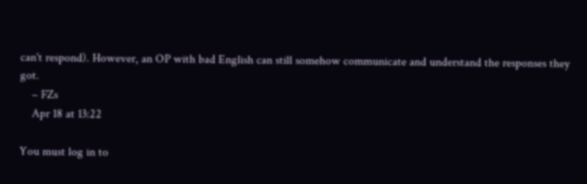can't respond). However, an OP with bad English can still somehow communicate and understand the responses they got.
    – FZs
    Apr 18 at 13:22

You must log in to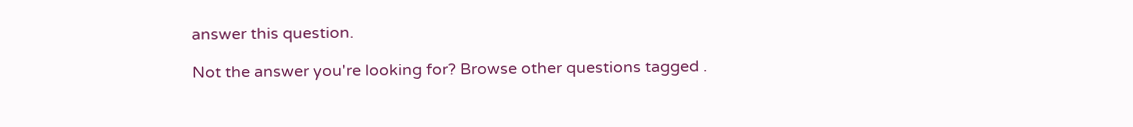answer this question.

Not the answer you're looking for? Browse other questions tagged .